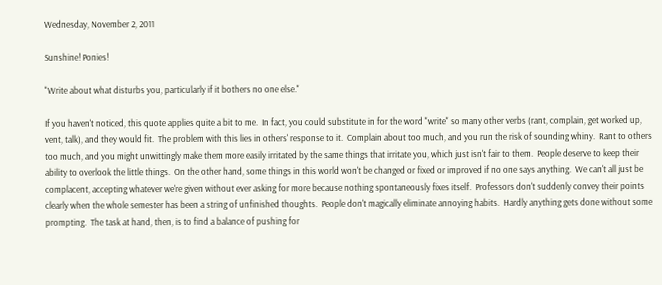Wednesday, November 2, 2011

Sunshine! Ponies!

"Write about what disturbs you, particularly if it bothers no one else."

If you haven't noticed, this quote applies quite a bit to me.  In fact, you could substitute in for the word "write" so many other verbs (rant, complain, get worked up, vent, talk), and they would fit.  The problem with this lies in others' response to it.  Complain about too much, and you run the risk of sounding whiny.  Rant to others too much, and you might unwittingly make them more easily irritated by the same things that irritate you, which just isn't fair to them.  People deserve to keep their ability to overlook the little things.  On the other hand, some things in this world won't be changed or fixed or improved if no one says anything.  We can't all just be complacent, accepting whatever we're given without ever asking for more because nothing spontaneously fixes itself.  Professors don't suddenly convey their points clearly when the whole semester has been a string of unfinished thoughts.  People don't magically eliminate annoying habits.  Hardly anything gets done without some prompting.  The task at hand, then, is to find a balance of pushing for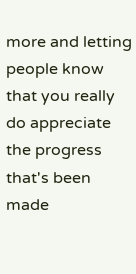more and letting people know that you really do appreciate the progress that's been made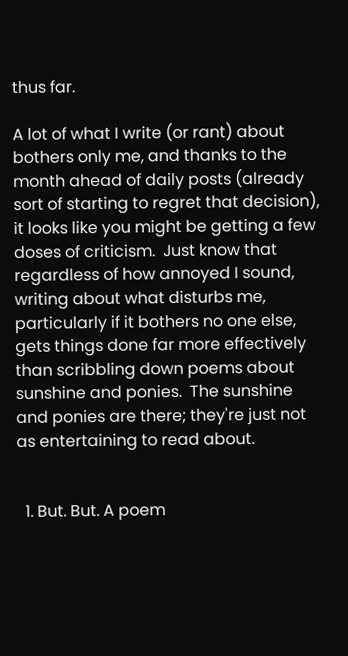thus far.

A lot of what I write (or rant) about bothers only me, and thanks to the month ahead of daily posts (already sort of starting to regret that decision), it looks like you might be getting a few doses of criticism.  Just know that regardless of how annoyed I sound, writing about what disturbs me, particularly if it bothers no one else, gets things done far more effectively than scribbling down poems about sunshine and ponies.  The sunshine and ponies are there; they're just not as entertaining to read about.


  1. But. But. A poem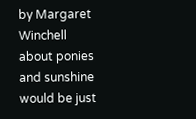by Margaret Winchell about ponies and sunshine would be just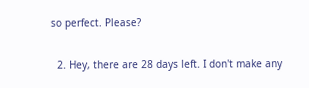so perfect. Please?

  2. Hey, there are 28 days left. I don't make any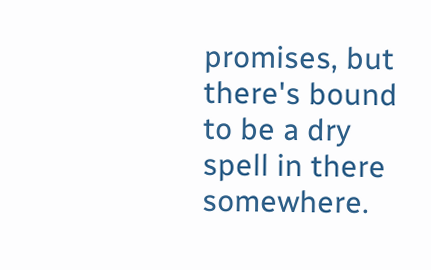promises, but there's bound to be a dry spell in there somewhere.